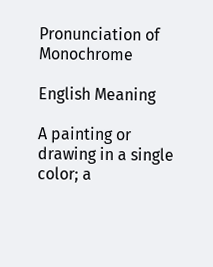Pronunciation of Monochrome

English Meaning

A painting or drawing in a single color; a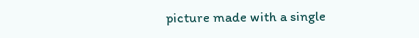picture made with a single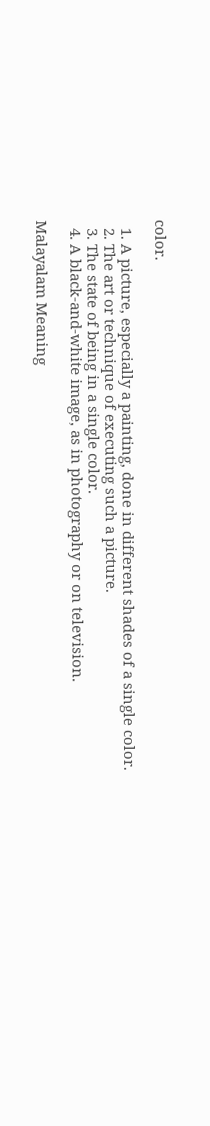color.

  1. A picture, especially a painting, done in different shades of a single color.
  2. The art or technique of executing such a picture.
  3. The state of being in a single color.
  4. A black-and-white image, as in photography or on television.

Malayalam Meaning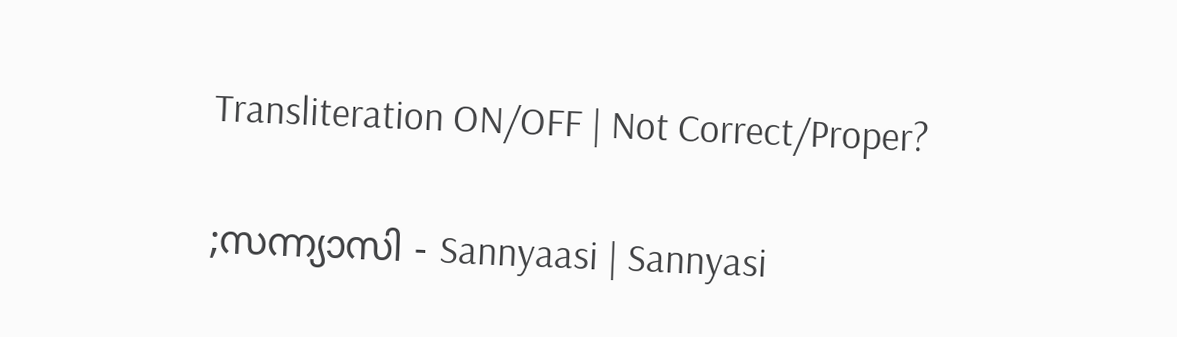Transliteration ON/OFF | Not Correct/Proper?

;സന്ന്യാസി - Sannyaasi | Sannyasi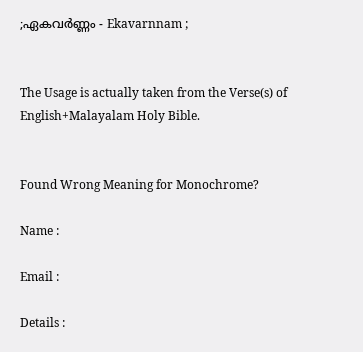;ഏകവര്‍ണ്ണം - Ekavarnnam ;


The Usage is actually taken from the Verse(s) of English+Malayalam Holy Bible.


Found Wrong Meaning for Monochrome?

Name :

Email :

Details :